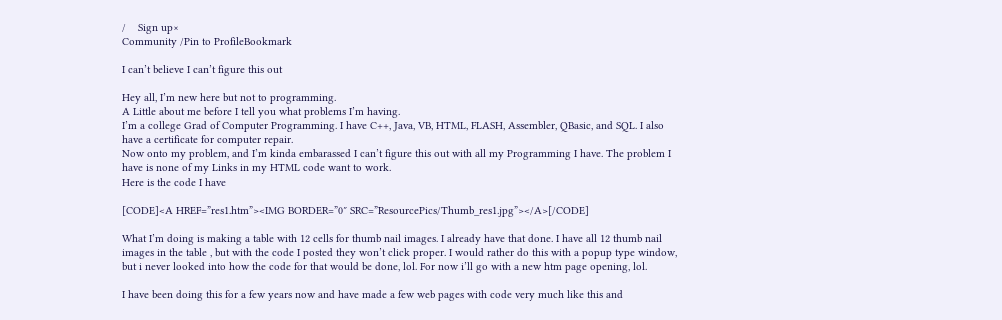/    Sign up×
Community /Pin to ProfileBookmark

I can’t believe I can’t figure this out

Hey all, I’m new here but not to programming.
A Little about me before I tell you what problems I’m having.
I’m a college Grad of Computer Programming. I have C++, Java, VB, HTML, FLASH, Assembler, QBasic, and SQL. I also have a certificate for computer repair.
Now onto my problem, and I’m kinda embarassed I can’t figure this out with all my Programming I have. The problem I have is none of my Links in my HTML code want to work.
Here is the code I have

[CODE]<A HREF=”res1.htm”><IMG BORDER=”0″ SRC=”ResourcePics/Thumb_res1.jpg”></A>[/CODE]

What I’m doing is making a table with 12 cells for thumb nail images. I already have that done. I have all 12 thumb nail images in the table , but with the code I posted they won’t click proper. I would rather do this with a popup type window, but i never looked into how the code for that would be done, lol. For now i’ll go with a new htm page opening, lol.

I have been doing this for a few years now and have made a few web pages with code very much like this and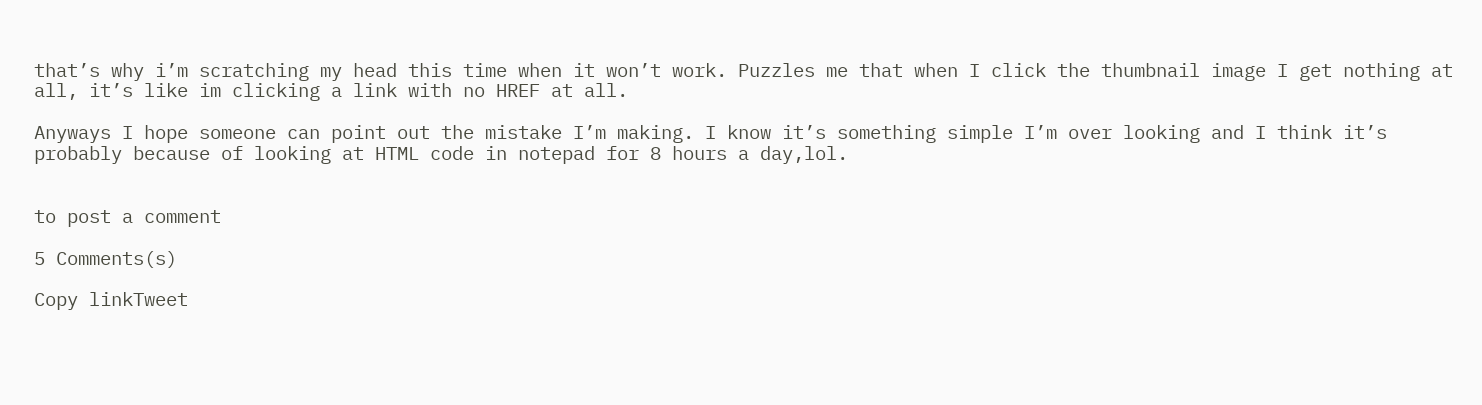that’s why i’m scratching my head this time when it won’t work. Puzzles me that when I click the thumbnail image I get nothing at all, it’s like im clicking a link with no HREF at all.

Anyways I hope someone can point out the mistake I’m making. I know it’s something simple I’m over looking and I think it’s probably because of looking at HTML code in notepad for 8 hours a day,lol.


to post a comment

5 Comments(s)

Copy linkTweet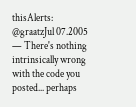thisAlerts:
@graatzJul 07.2005 — There's nothing intrinsically wrong with the code you posted... perhaps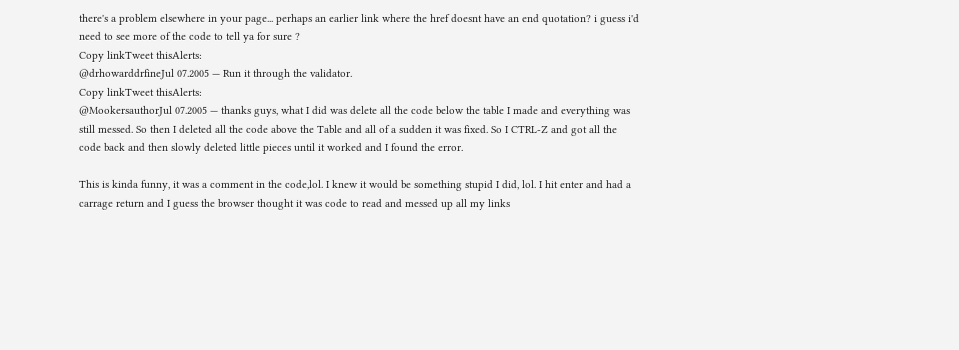there's a problem elsewhere in your page... perhaps an earlier link where the href doesnt have an end quotation? i guess i'd need to see more of the code to tell ya for sure ?
Copy linkTweet thisAlerts:
@drhowarddrfineJul 07.2005 — Run it through the validator.
Copy linkTweet thisAlerts:
@MookersauthorJul 07.2005 — thanks guys, what I did was delete all the code below the table I made and everything was still messed. So then I deleted all the code above the Table and all of a sudden it was fixed. So I CTRL-Z and got all the code back and then slowly deleted little pieces until it worked and I found the error.

This is kinda funny, it was a comment in the code,lol. I knew it would be something stupid I did, lol. I hit enter and had a carrage return and I guess the browser thought it was code to read and messed up all my links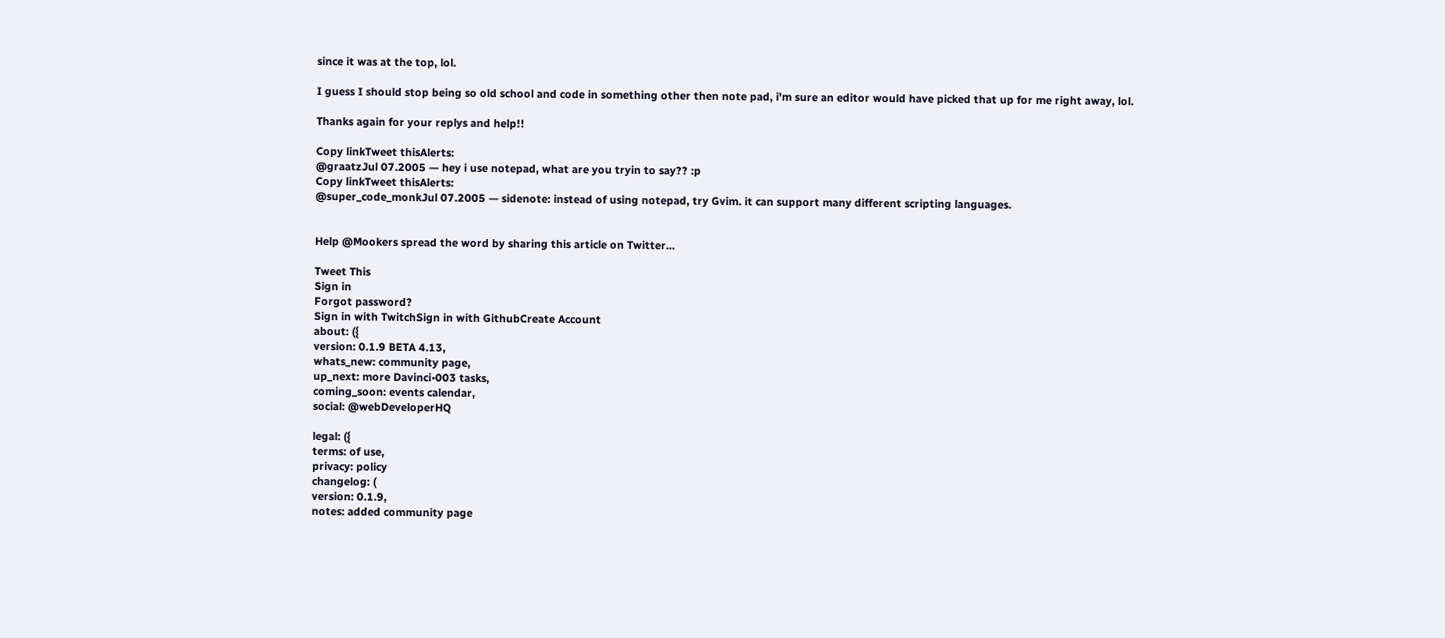since it was at the top, lol.

I guess I should stop being so old school and code in something other then note pad, i'm sure an editor would have picked that up for me right away, lol.

Thanks again for your replys and help!!

Copy linkTweet thisAlerts:
@graatzJul 07.2005 — hey i use notepad, what are you tryin to say?? :p
Copy linkTweet thisAlerts:
@super_code_monkJul 07.2005 — sidenote: instead of using notepad, try Gvim. it can support many different scripting languages.


Help @Mookers spread the word by sharing this article on Twitter...

Tweet This
Sign in
Forgot password?
Sign in with TwitchSign in with GithubCreate Account
about: ({
version: 0.1.9 BETA 4.13,
whats_new: community page,
up_next: more Davinci•003 tasks,
coming_soon: events calendar,
social: @webDeveloperHQ

legal: ({
terms: of use,
privacy: policy
changelog: (
version: 0.1.9,
notes: added community page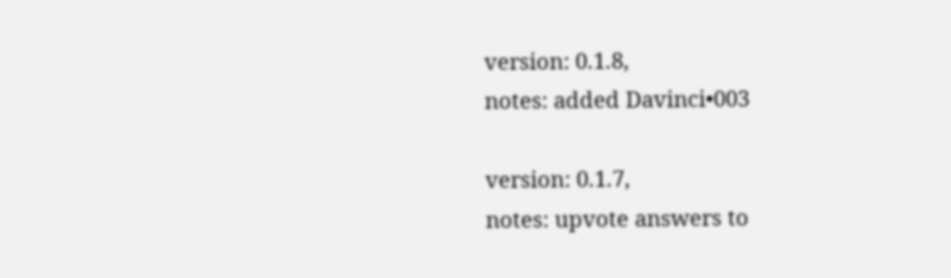version: 0.1.8,
notes: added Davinci•003

version: 0.1.7,
notes: upvote answers to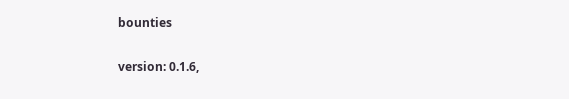bounties

version: 0.1.6,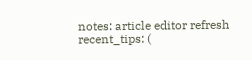notes: article editor refresh
recent_tips: (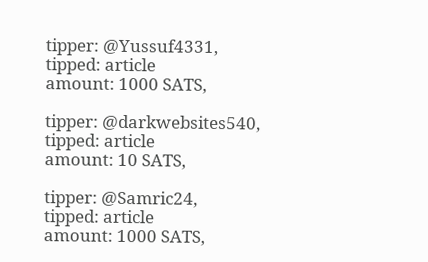tipper: @Yussuf4331,
tipped: article
amount: 1000 SATS,

tipper: @darkwebsites540,
tipped: article
amount: 10 SATS,

tipper: @Samric24,
tipped: article
amount: 1000 SATS,